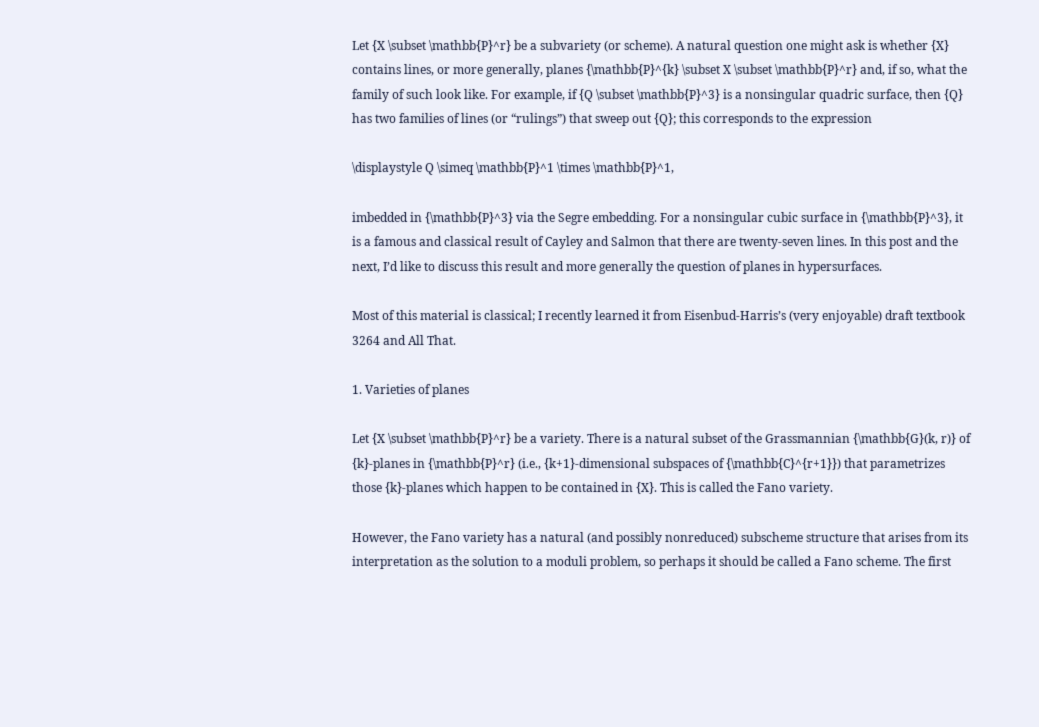Let {X \subset \mathbb{P}^r} be a subvariety (or scheme). A natural question one might ask is whether {X} contains lines, or more generally, planes {\mathbb{P}^{k} \subset X \subset \mathbb{P}^r} and, if so, what the family of such look like. For example, if {Q \subset \mathbb{P}^3} is a nonsingular quadric surface, then {Q} has two families of lines (or “rulings”) that sweep out {Q}; this corresponds to the expression

\displaystyle Q \simeq \mathbb{P}^1 \times \mathbb{P}^1,

imbedded in {\mathbb{P}^3} via the Segre embedding. For a nonsingular cubic surface in {\mathbb{P}^3}, it is a famous and classical result of Cayley and Salmon that there are twenty-seven lines. In this post and the next, I’d like to discuss this result and more generally the question of planes in hypersurfaces.

Most of this material is classical; I recently learned it from Eisenbud-Harris’s (very enjoyable) draft textbook 3264 and All That.

1. Varieties of planes

Let {X \subset \mathbb{P}^r} be a variety. There is a natural subset of the Grassmannian {\mathbb{G}(k, r)} of {k}-planes in {\mathbb{P}^r} (i.e., {k+1}-dimensional subspaces of {\mathbb{C}^{r+1}}) that parametrizes those {k}-planes which happen to be contained in {X}. This is called the Fano variety.

However, the Fano variety has a natural (and possibly nonreduced) subscheme structure that arises from its interpretation as the solution to a moduli problem, so perhaps it should be called a Fano scheme. The first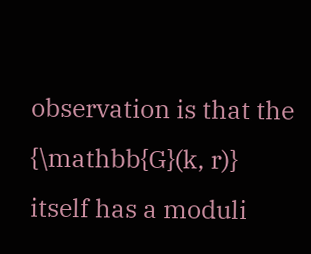observation is that the {\mathbb{G}(k, r)} itself has a moduli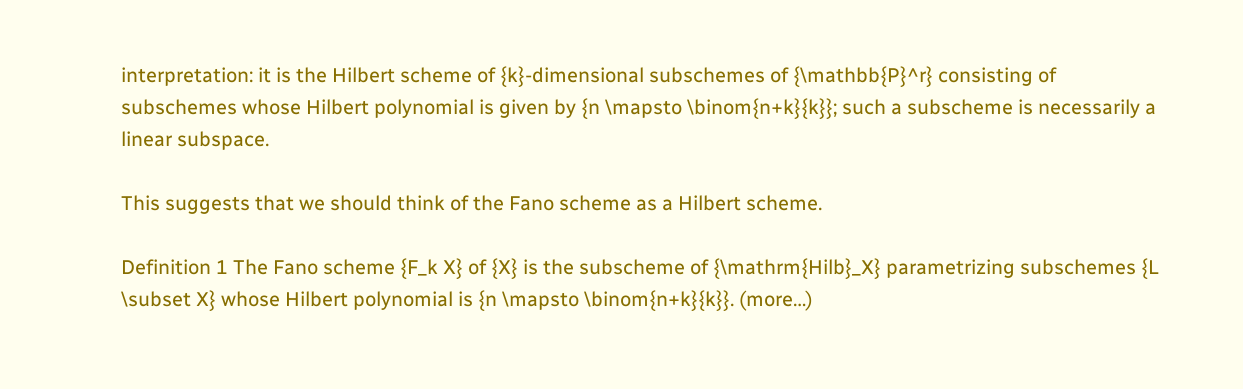interpretation: it is the Hilbert scheme of {k}-dimensional subschemes of {\mathbb{P}^r} consisting of subschemes whose Hilbert polynomial is given by {n \mapsto \binom{n+k}{k}}; such a subscheme is necessarily a linear subspace.

This suggests that we should think of the Fano scheme as a Hilbert scheme.

Definition 1 The Fano scheme {F_k X} of {X} is the subscheme of {\mathrm{Hilb}_X} parametrizing subschemes {L \subset X} whose Hilbert polynomial is {n \mapsto \binom{n+k}{k}}. (more…)